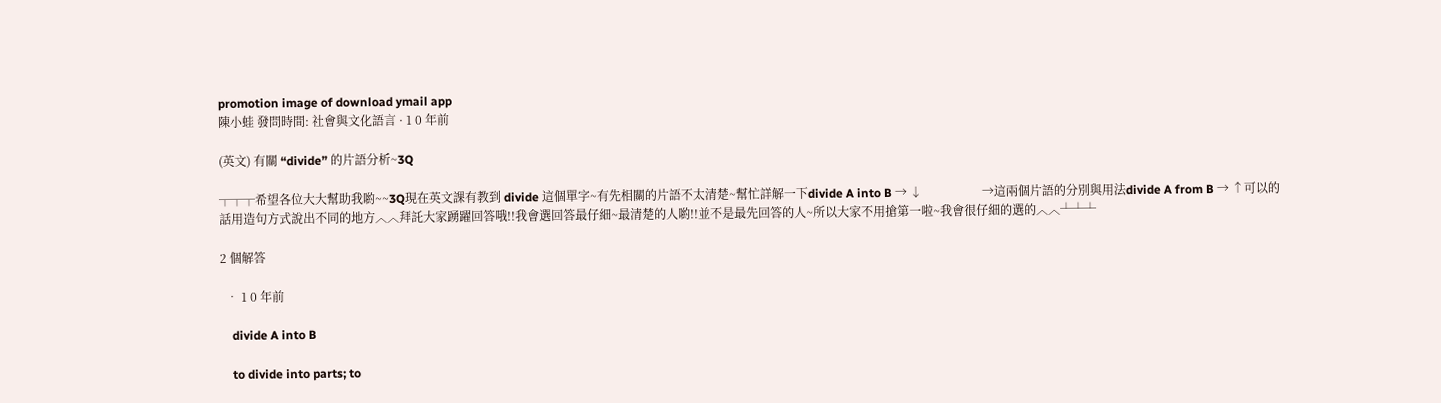promotion image of download ymail app
陳小蛙 發問時間: 社會與文化語言 · 1 0 年前

(英文) 有關 “divide” 的片語分析~3Q

┬┬┬希望各位大大幫助我喲~~3Q現在英文課有教到 divide 這個單字~有先相關的片語不太清楚~幫忙詳解一下divide A into B → ↓                    →這兩個片語的分別與用法divide A from B → ↑可以的話用造句方式說出不同的地方︿︿拜託大家踴躍回答哦!!我會選回答最仔細~最清楚的人喲!!並不是最先回答的人~所以大家不用搶第一啦~我會很仔細的選的︿︿┴┴┴

2 個解答

  • 1 0 年前

    divide A into B

    to divide into parts; to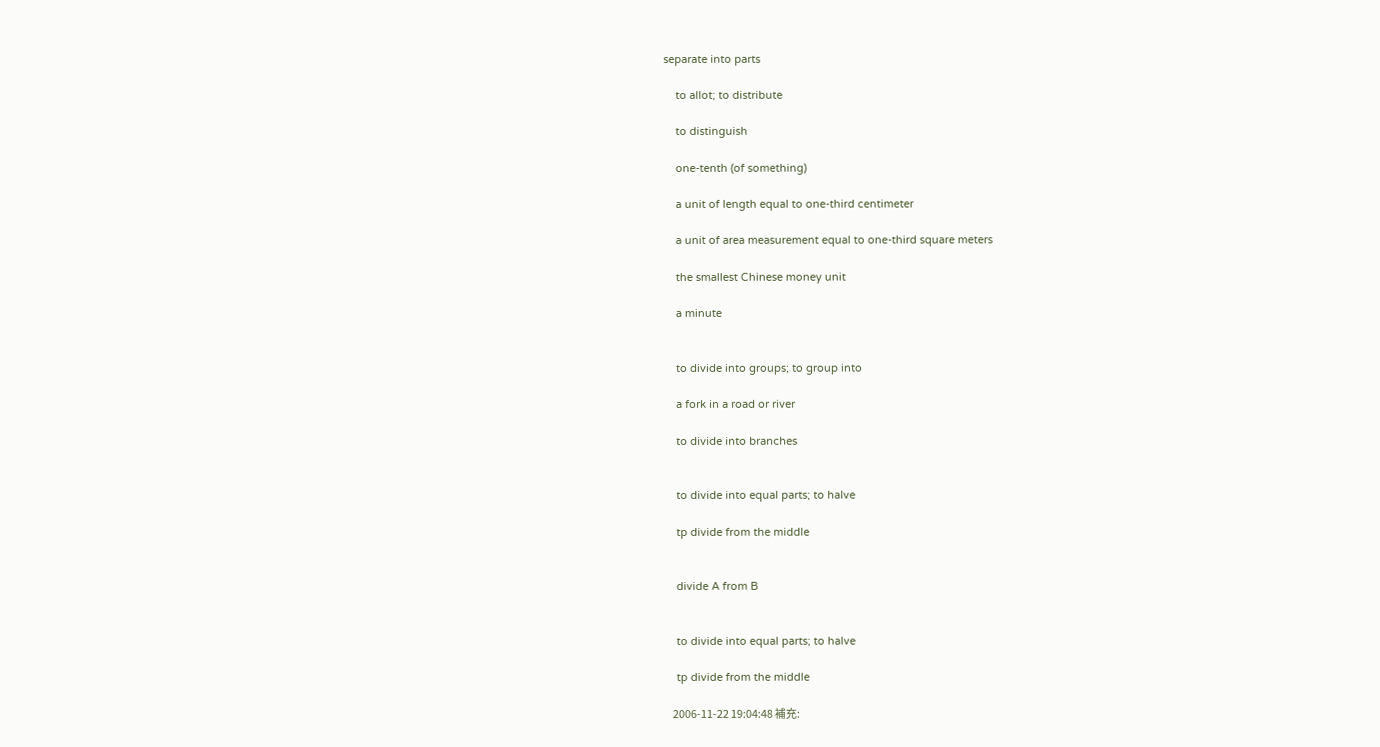separate into parts

    to allot; to distribute

    to distinguish

    one-tenth (of something)

    a unit of length equal to one-third centimeter

    a unit of area measurement equal to one-third square meters

    the smallest Chinese money unit

    a minute


    to divide into groups; to group into

    a fork in a road or river

    to divide into branches


    to divide into equal parts; to halve

    tp divide from the middle


    divide A from B


    to divide into equal parts; to halve

    tp divide from the middle

    2006-11-22 19:04:48 補充: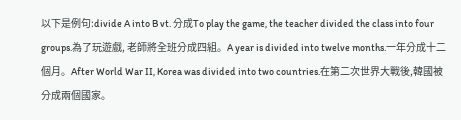以下是例句:divide A into B vt. 分成To play the game, the teacher divided the class into four groups.為了玩遊戲, 老師將全班分成四組。A year is divided into twelve months.一年分成十二個月。After World War II, Korea was divided into two countries.在第二次世界大戰後,韓國被分成兩個國家。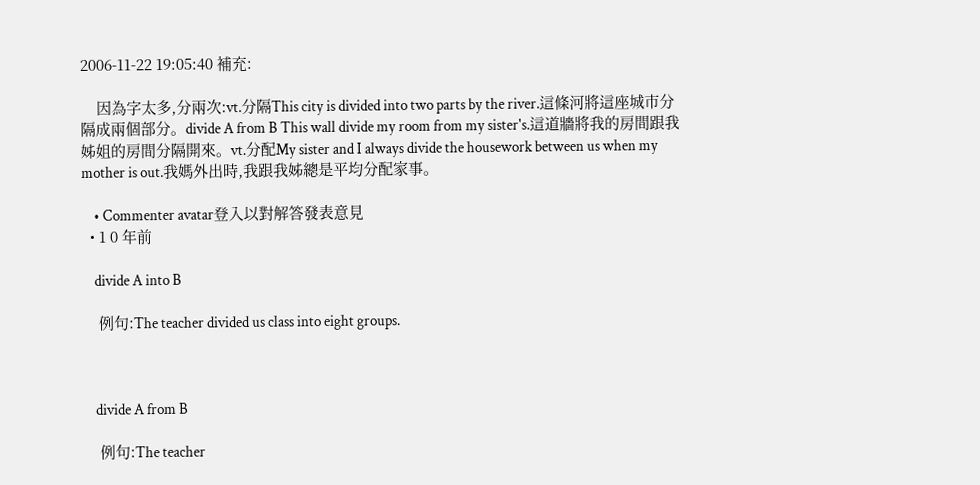2006-11-22 19:05:40 補充:

    因為字太多,分兩次:vt.分隔This city is divided into two parts by the river.這條河將這座城市分隔成兩個部分。divide A from B This wall divide my room from my sister's.這道牆將我的房間跟我姊姐的房間分隔開來。vt.分配My sister and I always divide the housework between us when my mother is out.我媽外出時,我跟我姊總是平均分配家事。

    • Commenter avatar登入以對解答發表意見
  • 1 0 年前

    divide A into B

    例句:The teacher divided us class into eight groups.



    divide A from B

    例句:The teacher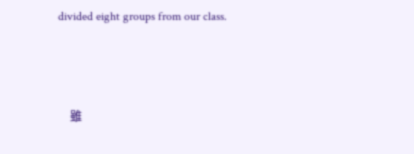divided eight groups from our class.



    雖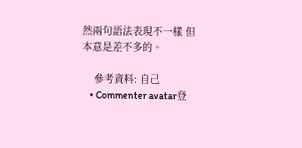然兩句語法表現不一樣 但本意是差不多的。

    參考資料: 自己
    • Commenter avatar登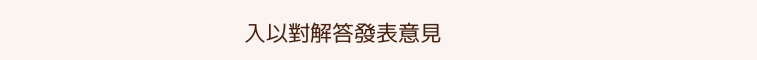入以對解答發表意見